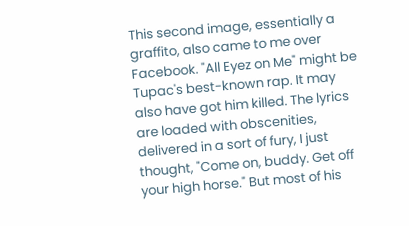This second image, essentially a graffito, also came to me over Facebook. "All Eyez on Me" might be Tupac's best-known rap. It may also have got him killed. The lyrics are loaded with obscenities, delivered in a sort of fury, I just thought, "Come on, buddy. Get off your high horse." But most of his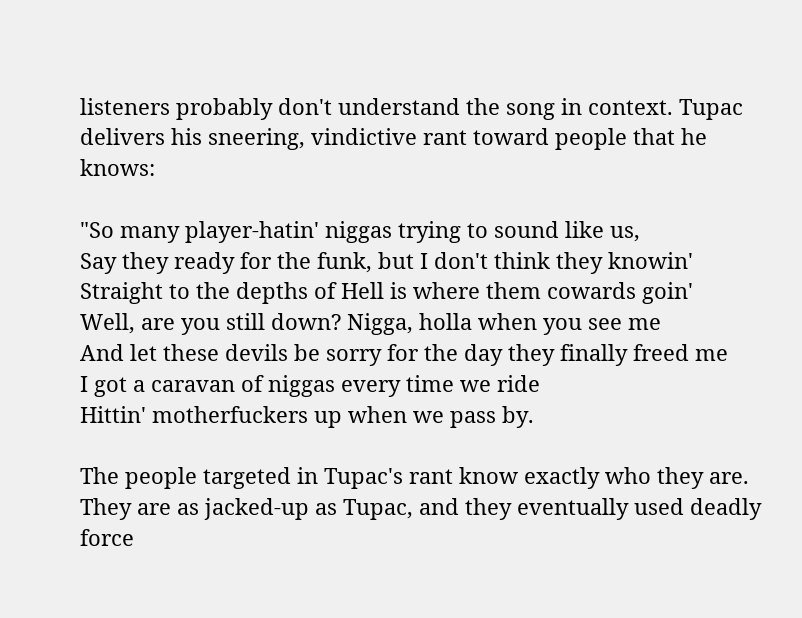listeners probably don't understand the song in context. Tupac delivers his sneering, vindictive rant toward people that he knows:

"So many player-hatin' niggas trying to sound like us,
Say they ready for the funk, but I don't think they knowin'
Straight to the depths of Hell is where them cowards goin'
Well, are you still down? Nigga, holla when you see me
And let these devils be sorry for the day they finally freed me
I got a caravan of niggas every time we ride
Hittin' motherfuckers up when we pass by.

The people targeted in Tupac's rant know exactly who they are. They are as jacked-up as Tupac, and they eventually used deadly force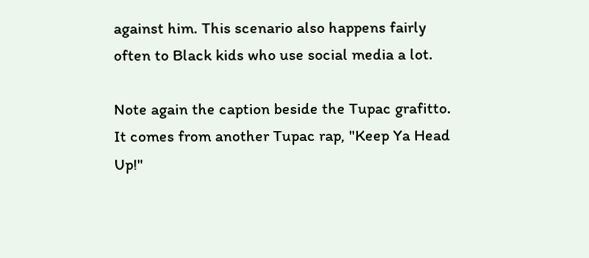against him. This scenario also happens fairly often to Black kids who use social media a lot.

Note again the caption beside the Tupac grafitto. It comes from another Tupac rap, "Keep Ya Head Up!"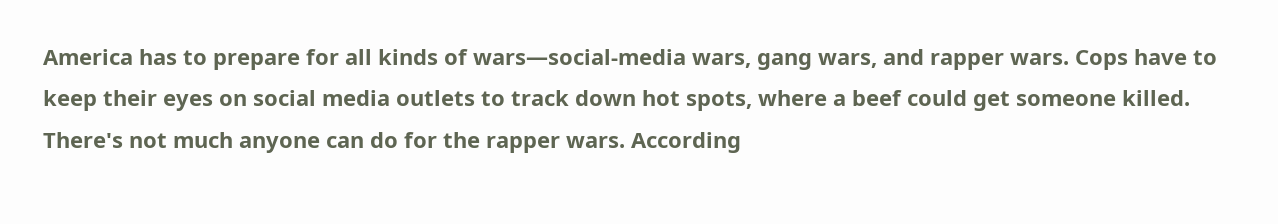America has to prepare for all kinds of wars—social-media wars, gang wars, and rapper wars. Cops have to keep their eyes on social media outlets to track down hot spots, where a beef could get someone killed. There's not much anyone can do for the rapper wars. According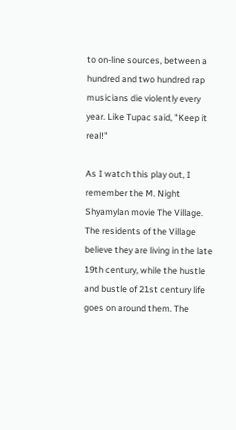to on-line sources, between a hundred and two hundred rap musicians die violently every year. Like Tupac said, "Keep it real!"

As I watch this play out, I remember the M. Night Shyamylan movie The Village. The residents of the Village believe they are living in the late 19th century, while the hustle and bustle of 21st century life goes on around them. The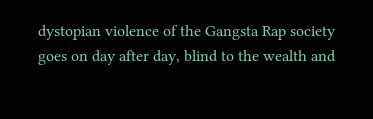dystopian violence of the Gangsta Rap society goes on day after day, blind to the wealth and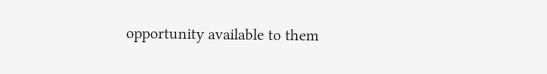opportunity available to them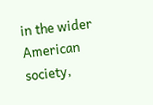in the wider American society,